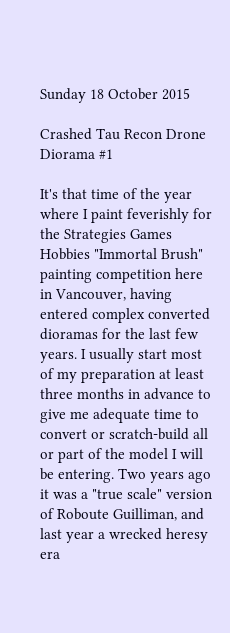Sunday 18 October 2015

Crashed Tau Recon Drone Diorama #1

It's that time of the year where I paint feverishly for the Strategies Games Hobbies "Immortal Brush" painting competition here in Vancouver, having entered complex converted dioramas for the last few years. I usually start most of my preparation at least three months in advance to give me adequate time to convert or scratch-build all or part of the model I will be entering. Two years ago it was a "true scale" version of Roboute Guilliman, and last year a wrecked heresy era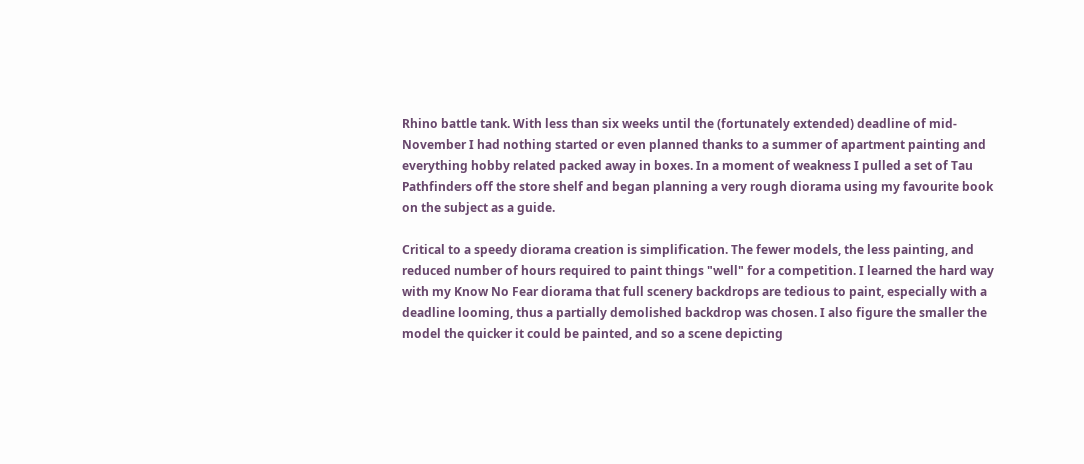Rhino battle tank. With less than six weeks until the (fortunately extended) deadline of mid-November I had nothing started or even planned thanks to a summer of apartment painting and everything hobby related packed away in boxes. In a moment of weakness I pulled a set of Tau Pathfinders off the store shelf and began planning a very rough diorama using my favourite book on the subject as a guide.

Critical to a speedy diorama creation is simplification. The fewer models, the less painting, and reduced number of hours required to paint things "well" for a competition. I learned the hard way with my Know No Fear diorama that full scenery backdrops are tedious to paint, especially with a deadline looming, thus a partially demolished backdrop was chosen. I also figure the smaller the model the quicker it could be painted, and so a scene depicting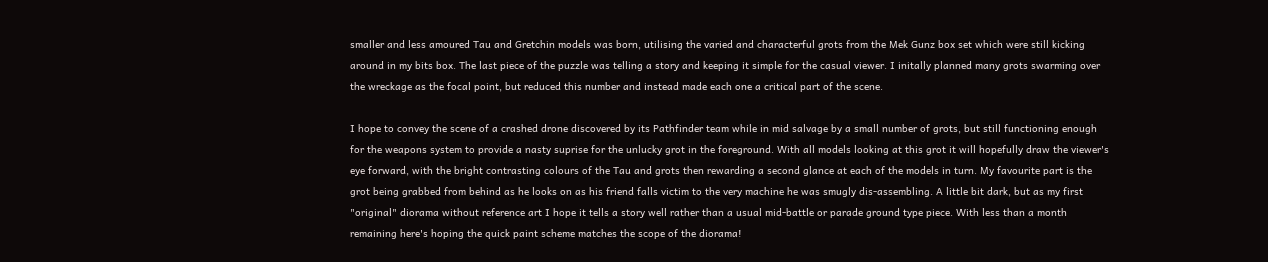smaller and less amoured Tau and Gretchin models was born, utilising the varied and characterful grots from the Mek Gunz box set which were still kicking around in my bits box. The last piece of the puzzle was telling a story and keeping it simple for the casual viewer. I initally planned many grots swarming over the wreckage as the focal point, but reduced this number and instead made each one a critical part of the scene.

I hope to convey the scene of a crashed drone discovered by its Pathfinder team while in mid salvage by a small number of grots, but still functioning enough for the weapons system to provide a nasty suprise for the unlucky grot in the foreground. With all models looking at this grot it will hopefully draw the viewer's eye forward, with the bright contrasting colours of the Tau and grots then rewarding a second glance at each of the models in turn. My favourite part is the grot being grabbed from behind as he looks on as his friend falls victim to the very machine he was smugly dis-assembling. A little bit dark, but as my first "original" diorama without reference art I hope it tells a story well rather than a usual mid-battle or parade ground type piece. With less than a month remaining here's hoping the quick paint scheme matches the scope of the diorama!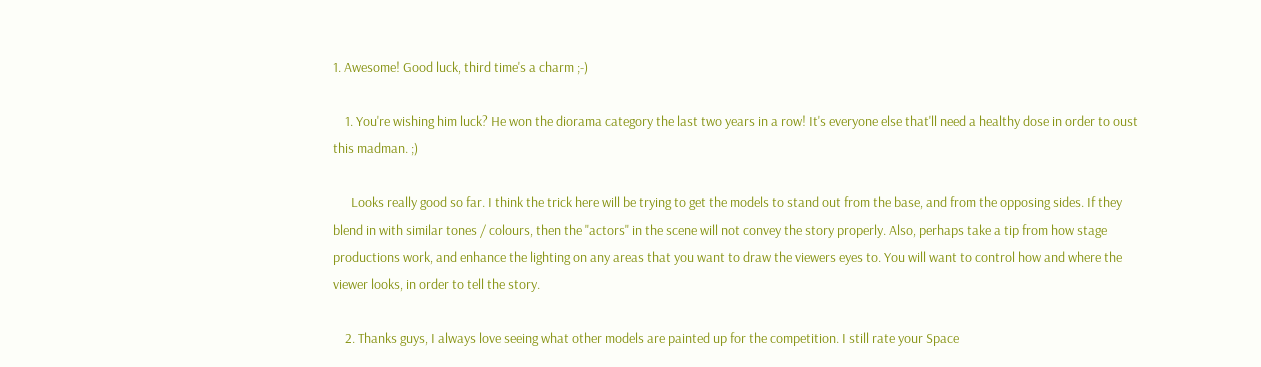1. Awesome! Good luck, third time's a charm ;-)

    1. You're wishing him luck? He won the diorama category the last two years in a row! It's everyone else that'll need a healthy dose in order to oust this madman. ;)

      Looks really good so far. I think the trick here will be trying to get the models to stand out from the base, and from the opposing sides. If they blend in with similar tones / colours, then the "actors" in the scene will not convey the story properly. Also, perhaps take a tip from how stage productions work, and enhance the lighting on any areas that you want to draw the viewers eyes to. You will want to control how and where the viewer looks, in order to tell the story.

    2. Thanks guys, I always love seeing what other models are painted up for the competition. I still rate your Space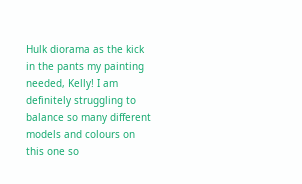Hulk diorama as the kick in the pants my painting needed, Kelly! I am definitely struggling to balance so many different models and colours on this one so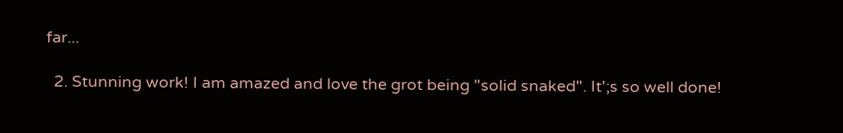far...

  2. Stunning work! I am amazed and love the grot being "solid snaked". It';s so well done!